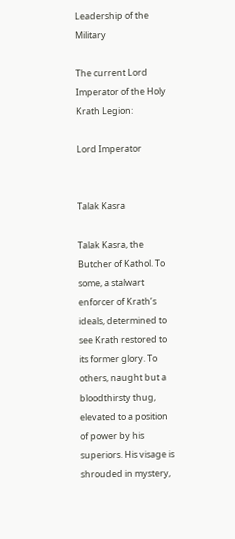Leadership of the Military

The current Lord Imperator of the Holy Krath Legion:

Lord Imperator


Talak Kasra

Talak Kasra, the Butcher of Kathol. To some, a stalwart enforcer of Krath’s ideals, determined to see Krath restored to its former glory. To others, naught but a bloodthirsty thug, elevated to a position of power by his superiors. His visage is shrouded in mystery,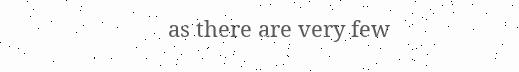as there are very few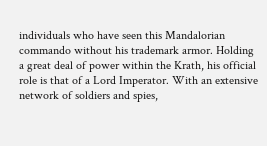individuals who have seen this Mandalorian commando without his trademark armor. Holding a great deal of power within the Krath, his official role is that of a Lord Imperator. With an extensive network of soldiers and spies,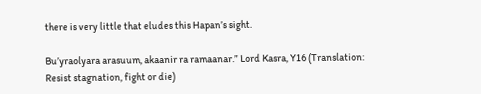there is very little that eludes this Hapan’s sight.

Bu’yraolyara arasuum, akaanir ra ramaanar.” Lord Kasra, Y16 (Translation: Resist stagnation, fight or die)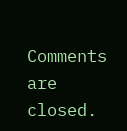Comments are closed.